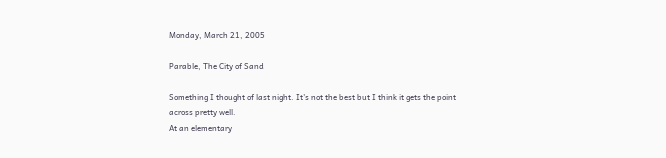Monday, March 21, 2005

Parable, The City of Sand

Something I thought of last night. It's not the best but I think it gets the point across pretty well.
At an elementary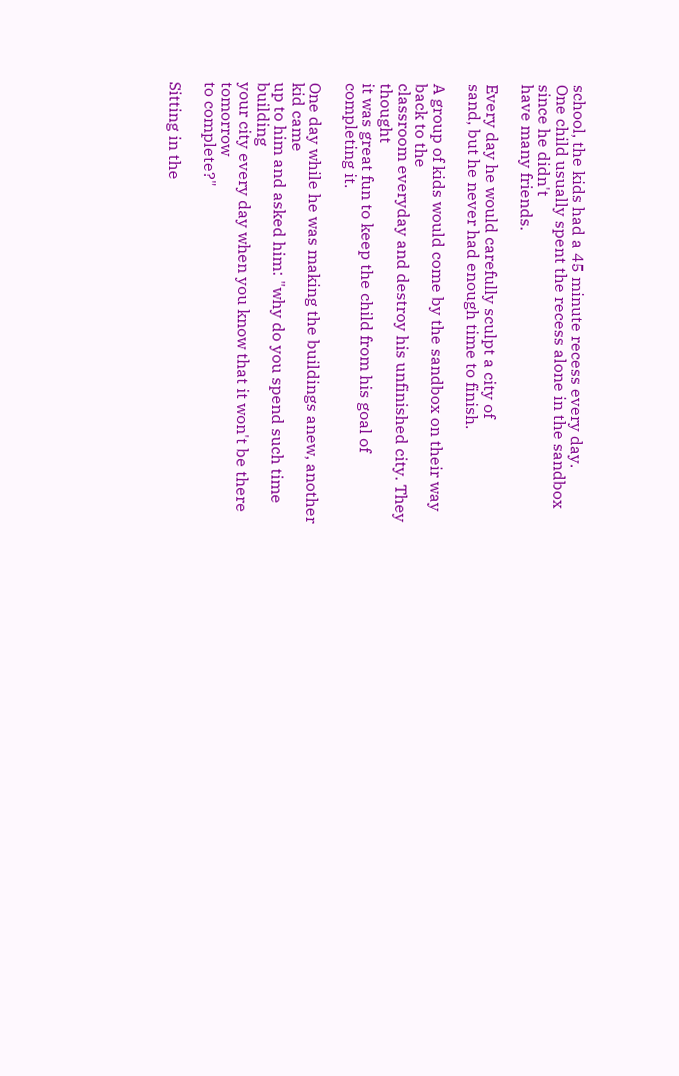school, the kids had a 45 minute recess every day.
One child usually spent the recess alone in the sandbox since he didn't
have many friends.

Every day he would carefully sculpt a city of
sand, but he never had enough time to finish.

A group of kids would come by the sandbox on their way back to the
classroom everyday and destroy his unfinished city. They thought
it was great fun to keep the child from his goal of completing it.

One day while he was making the buildings anew, another kid came
up to him and asked him: "why do you spend such time building
your city every day when you know that it won't be there tomorrow
to complete?"

Sitting in the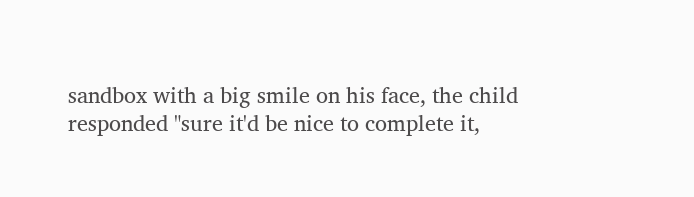sandbox with a big smile on his face, the child
responded "sure it'd be nice to complete it,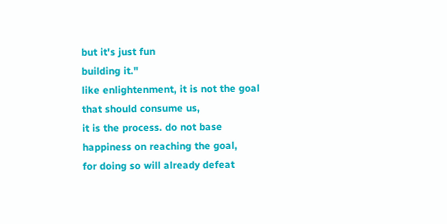but it's just fun
building it."
like enlightenment, it is not the goal that should consume us,
it is the process. do not base happiness on reaching the goal,
for doing so will already defeat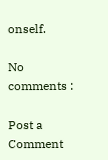onself.

No comments :

Post a Comment